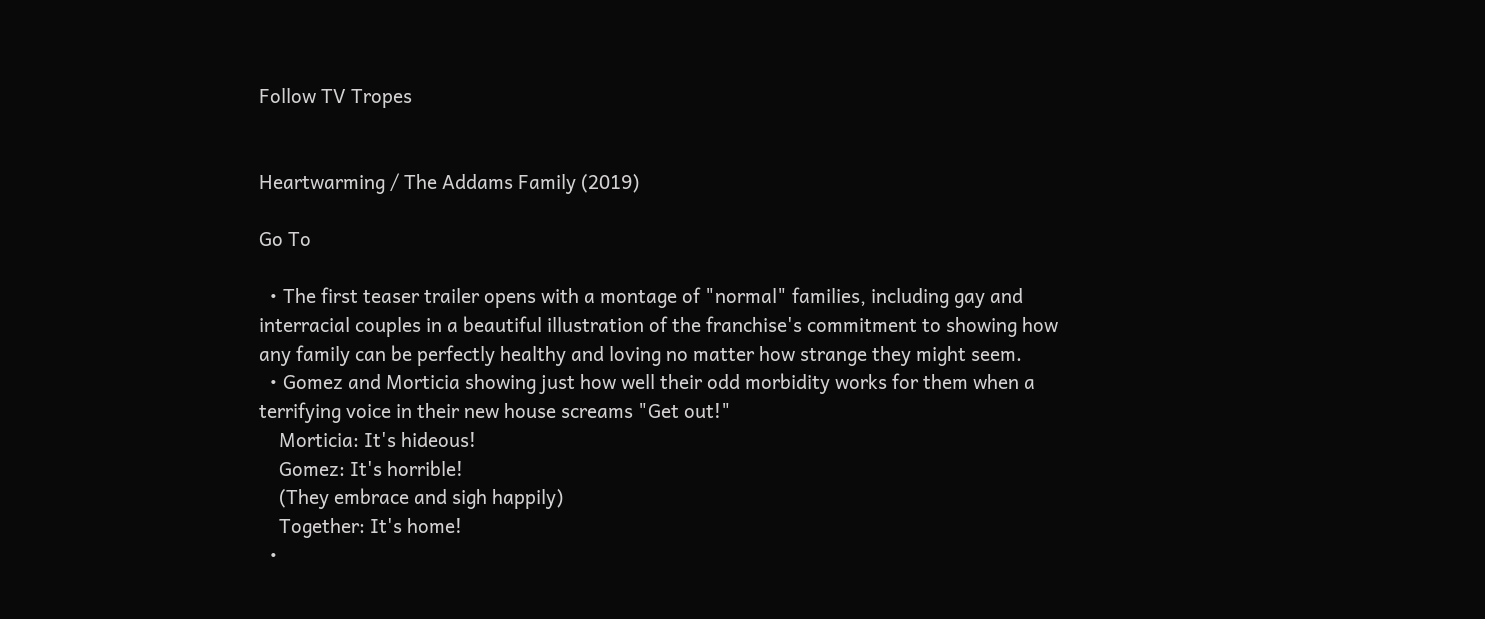Follow TV Tropes


Heartwarming / The Addams Family (2019)

Go To

  • The first teaser trailer opens with a montage of "normal" families, including gay and interracial couples in a beautiful illustration of the franchise's commitment to showing how any family can be perfectly healthy and loving no matter how strange they might seem.
  • Gomez and Morticia showing just how well their odd morbidity works for them when a terrifying voice in their new house screams "Get out!"
    Morticia: It's hideous!
    Gomez: It's horrible!
    (They embrace and sigh happily)
    Together: It's home!
  •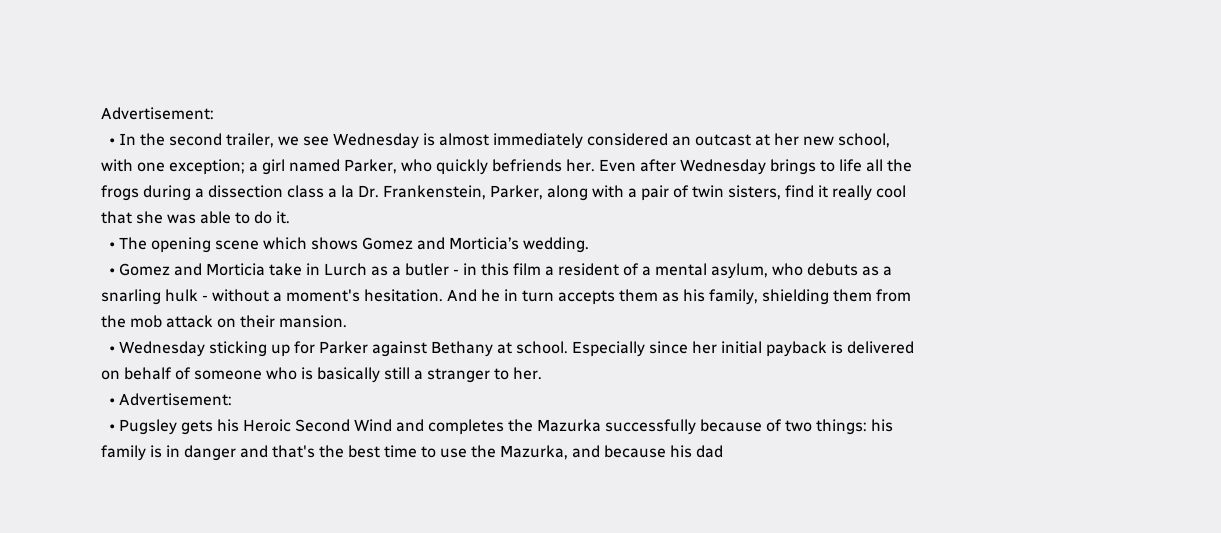Advertisement:
  • In the second trailer, we see Wednesday is almost immediately considered an outcast at her new school, with one exception; a girl named Parker, who quickly befriends her. Even after Wednesday brings to life all the frogs during a dissection class a la Dr. Frankenstein, Parker, along with a pair of twin sisters, find it really cool that she was able to do it.
  • The opening scene which shows Gomez and Morticia’s wedding.
  • Gomez and Morticia take in Lurch as a butler - in this film a resident of a mental asylum, who debuts as a snarling hulk - without a moment's hesitation. And he in turn accepts them as his family, shielding them from the mob attack on their mansion.
  • Wednesday sticking up for Parker against Bethany at school. Especially since her initial payback is delivered on behalf of someone who is basically still a stranger to her.
  • Advertisement:
  • Pugsley gets his Heroic Second Wind and completes the Mazurka successfully because of two things: his family is in danger and that's the best time to use the Mazurka, and because his dad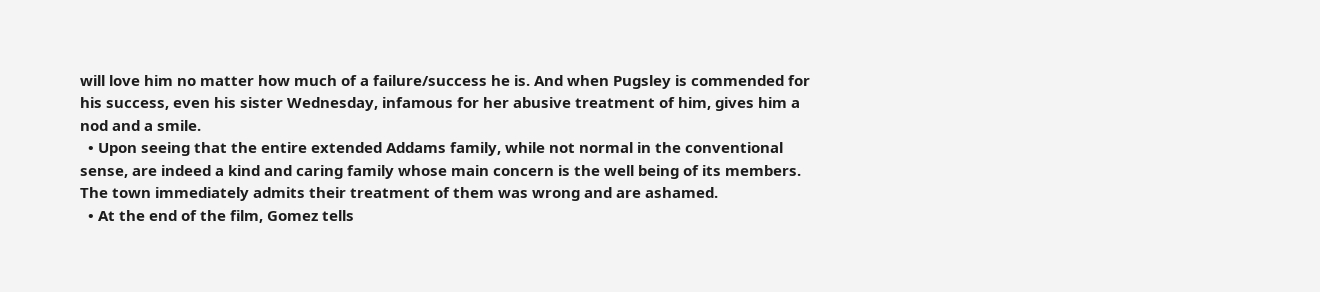will love him no matter how much of a failure/success he is. And when Pugsley is commended for his success, even his sister Wednesday, infamous for her abusive treatment of him, gives him a nod and a smile.
  • Upon seeing that the entire extended Addams family, while not normal in the conventional sense, are indeed a kind and caring family whose main concern is the well being of its members. The town immediately admits their treatment of them was wrong and are ashamed.
  • At the end of the film, Gomez tells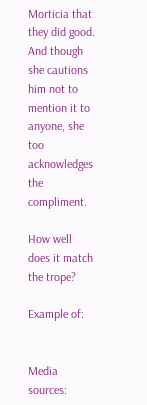Morticia that they did good. And though she cautions him not to mention it to anyone, she too acknowledges the compliment.

How well does it match the trope?

Example of:


Media sources: